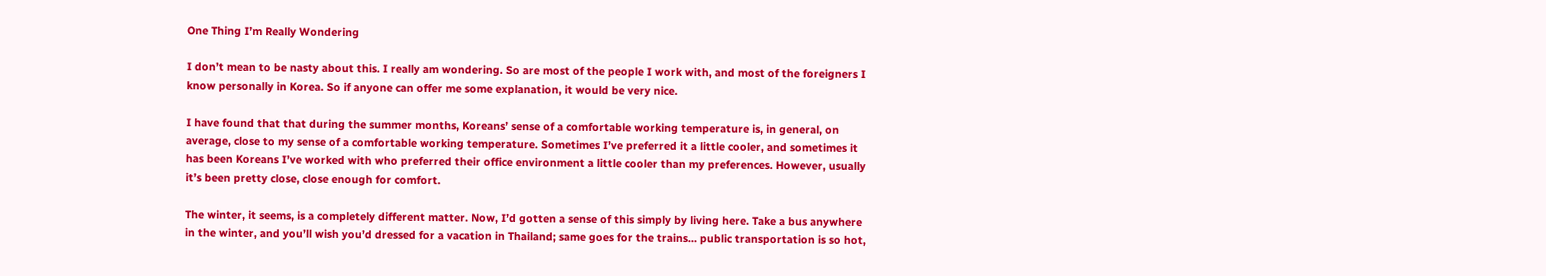One Thing I’m Really Wondering

I don’t mean to be nasty about this. I really am wondering. So are most of the people I work with, and most of the foreigners I know personally in Korea. So if anyone can offer me some explanation, it would be very nice.

I have found that that during the summer months, Koreans’ sense of a comfortable working temperature is, in general, on average, close to my sense of a comfortable working temperature. Sometimes I’ve preferred it a little cooler, and sometimes it has been Koreans I’ve worked with who preferred their office environment a little cooler than my preferences. However, usually it’s been pretty close, close enough for comfort.

The winter, it seems, is a completely different matter. Now, I’d gotten a sense of this simply by living here. Take a bus anywhere in the winter, and you’ll wish you’d dressed for a vacation in Thailand; same goes for the trains… public transportation is so hot,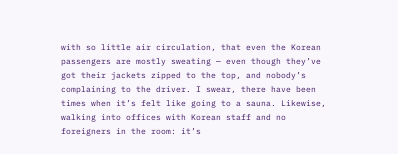with so little air circulation, that even the Korean passengers are mostly sweating — even though they’ve got their jackets zipped to the top, and nobody’s complaining to the driver. I swear, there have been times when it’s felt like going to a sauna. Likewise, walking into offices with Korean staff and no foreigners in the room: it’s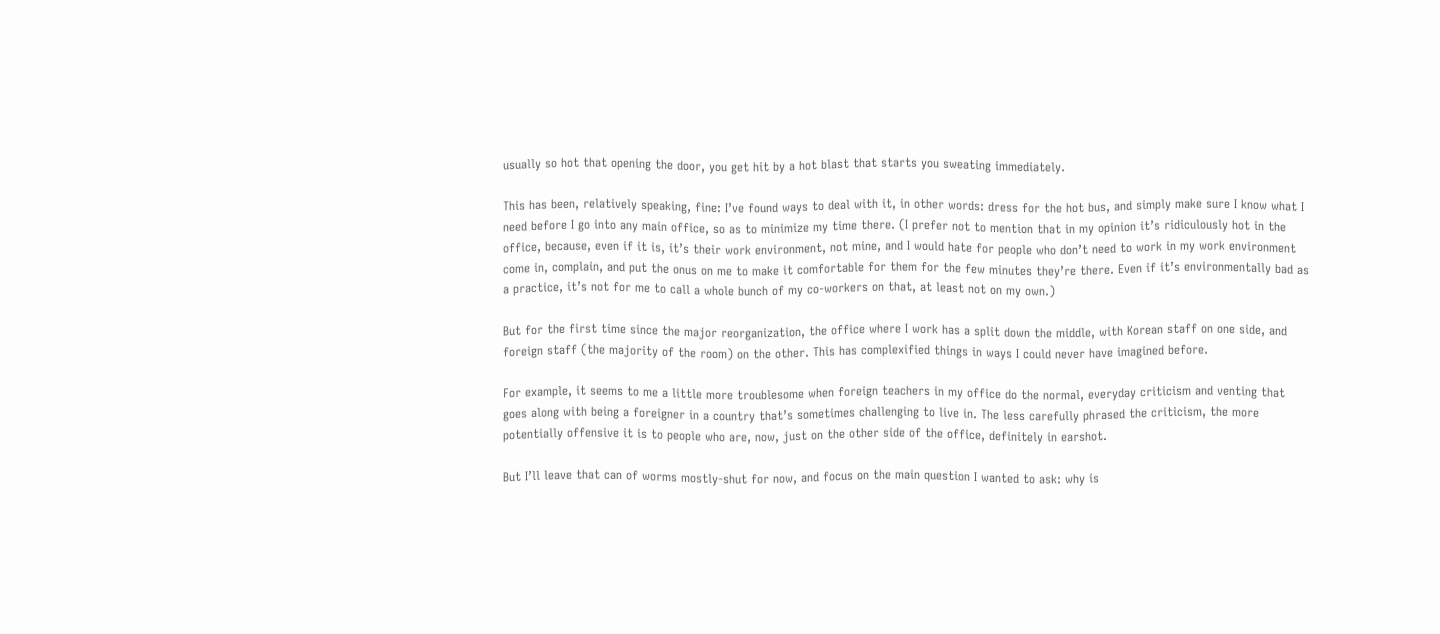usually so hot that opening the door, you get hit by a hot blast that starts you sweating immediately.

This has been, relatively speaking, fine: I’ve found ways to deal with it, in other words: dress for the hot bus, and simply make sure I know what I need before I go into any main office, so as to minimize my time there. (I prefer not to mention that in my opinion it’s ridiculously hot in the office, because, even if it is, it’s their work environment, not mine, and I would hate for people who don’t need to work in my work environment come in, complain, and put the onus on me to make it comfortable for them for the few minutes they’re there. Even if it’s environmentally bad as a practice, it’s not for me to call a whole bunch of my co-workers on that, at least not on my own.)

But for the first time since the major reorganization, the office where I work has a split down the middle, with Korean staff on one side, and foreign staff (the majority of the room) on the other. This has complexified things in ways I could never have imagined before.

For example, it seems to me a little more troublesome when foreign teachers in my office do the normal, everyday criticism and venting that goes along with being a foreigner in a country that’s sometimes challenging to live in. The less carefully phrased the criticism, the more potentially offensive it is to people who are, now, just on the other side of the office, definitely in earshot.

But I’ll leave that can of worms mostly-shut for now, and focus on the main question I wanted to ask: why is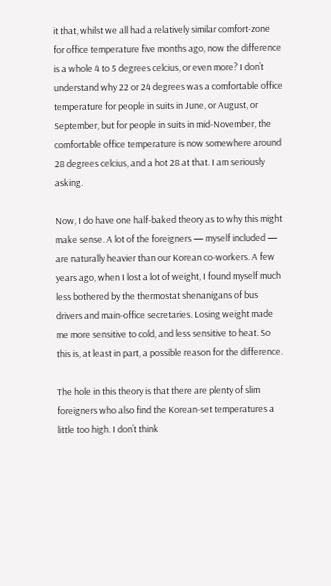it that, whilst we all had a relatively similar comfort-zone for office temperature five months ago, now the difference is a whole 4 to 5 degrees celcius, or even more? I don’t understand why 22 or 24 degrees was a comfortable office temperature for people in suits in June, or August, or September, but for people in suits in mid-November, the comfortable office temperature is now somewhere around 28 degrees celcius, and a hot 28 at that. I am seriously asking.

Now, I do have one half-baked theory as to why this might make sense. A lot of the foreigners — myself included — are naturally heavier than our Korean co-workers. A few years ago, when I lost a lot of weight, I found myself much less bothered by the thermostat shenanigans of bus drivers and main-office secretaries. Losing weight made me more sensitive to cold, and less sensitive to heat. So this is, at least in part, a possible reason for the difference.

The hole in this theory is that there are plenty of slim foreigners who also find the Korean-set temperatures a little too high. I don’t think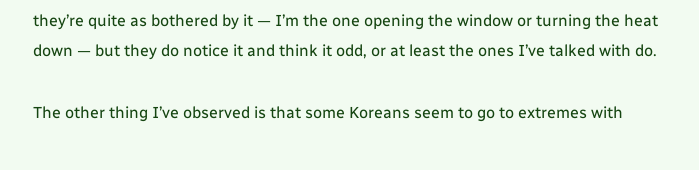they’re quite as bothered by it — I’m the one opening the window or turning the heat down — but they do notice it and think it odd, or at least the ones I’ve talked with do.

The other thing I’ve observed is that some Koreans seem to go to extremes with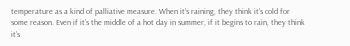temperature as a kind of palliative measure. When it’s raining, they think it’s cold for some reason. Even if it’s the middle of a hot day in summer, if it begins to rain, they think it’s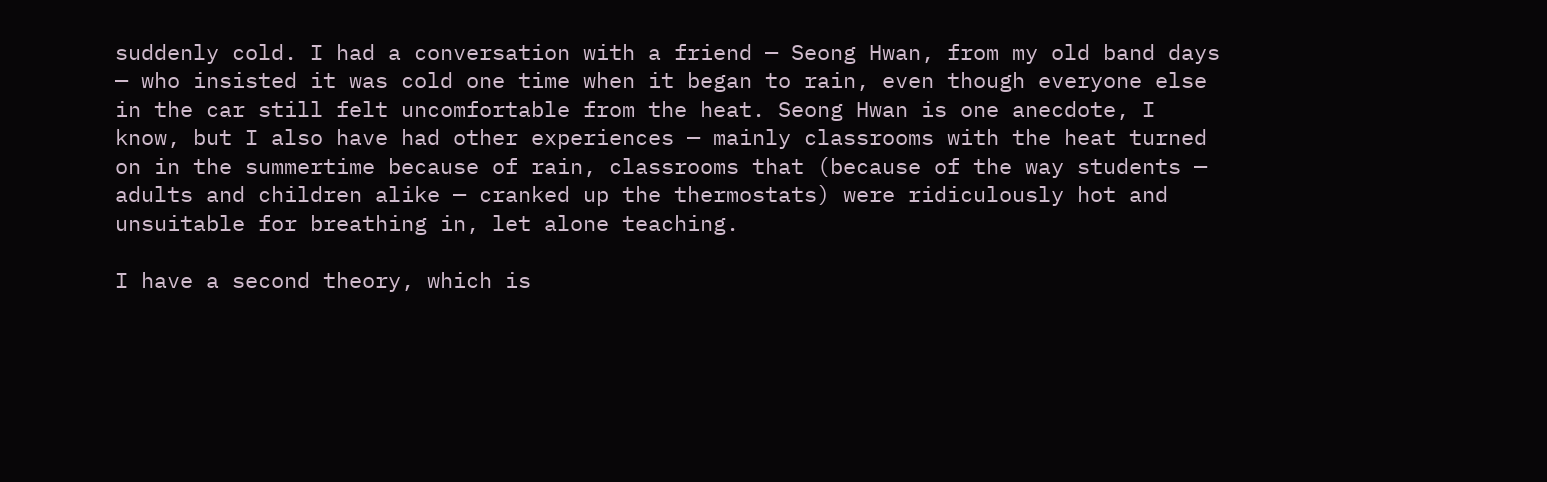suddenly cold. I had a conversation with a friend — Seong Hwan, from my old band days — who insisted it was cold one time when it began to rain, even though everyone else in the car still felt uncomfortable from the heat. Seong Hwan is one anecdote, I know, but I also have had other experiences — mainly classrooms with the heat turned on in the summertime because of rain, classrooms that (because of the way students — adults and children alike — cranked up the thermostats) were ridiculously hot and unsuitable for breathing in, let alone teaching.

I have a second theory, which is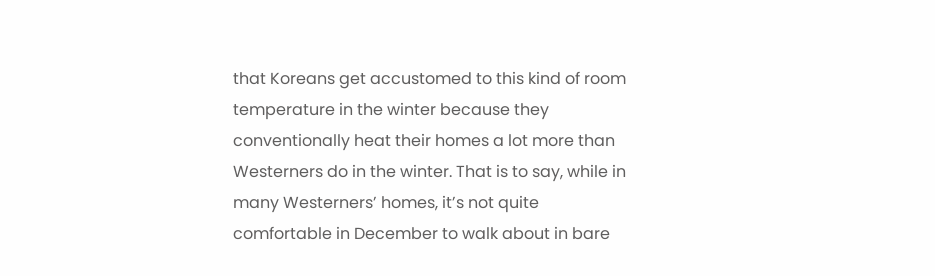that Koreans get accustomed to this kind of room temperature in the winter because they conventionally heat their homes a lot more than Westerners do in the winter. That is to say, while in many Westerners’ homes, it’s not quite comfortable in December to walk about in bare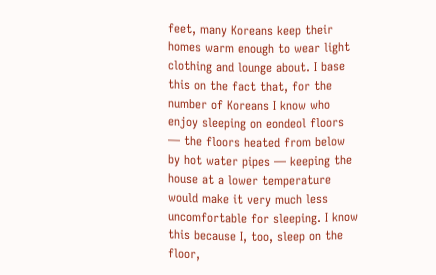feet, many Koreans keep their homes warm enough to wear light clothing and lounge about. I base this on the fact that, for the number of Koreans I know who enjoy sleeping on eondeol floors — the floors heated from below by hot water pipes — keeping the house at a lower temperature would make it very much less uncomfortable for sleeping. I know this because I, too, sleep on the floor,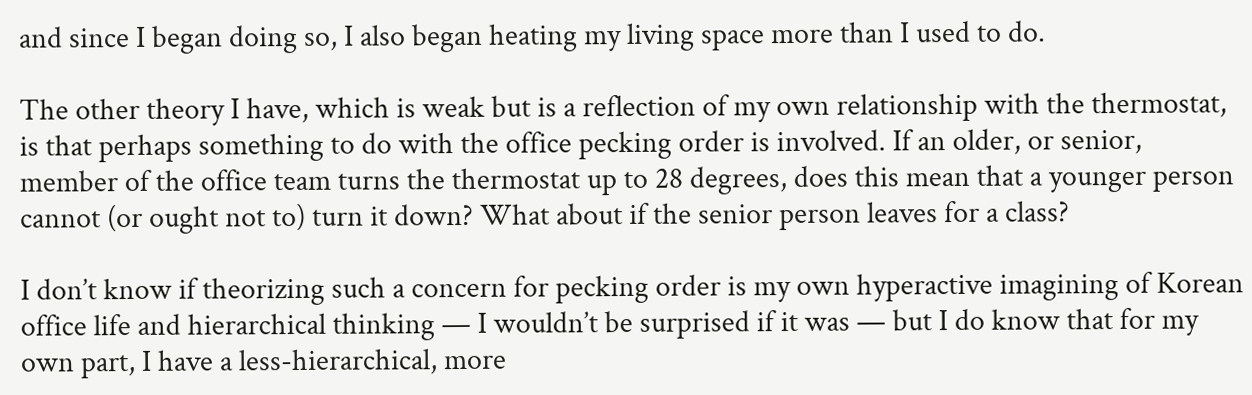and since I began doing so, I also began heating my living space more than I used to do.

The other theory I have, which is weak but is a reflection of my own relationship with the thermostat, is that perhaps something to do with the office pecking order is involved. If an older, or senior, member of the office team turns the thermostat up to 28 degrees, does this mean that a younger person cannot (or ought not to) turn it down? What about if the senior person leaves for a class?

I don’t know if theorizing such a concern for pecking order is my own hyperactive imagining of Korean office life and hierarchical thinking — I wouldn’t be surprised if it was — but I do know that for my own part, I have a less-hierarchical, more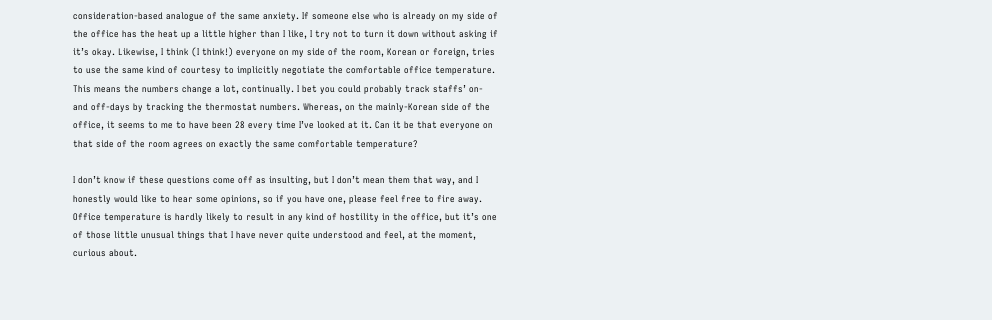consideration-based analogue of the same anxiety. If someone else who is already on my side of the office has the heat up a little higher than I like, I try not to turn it down without asking if it’s okay. Likewise, I think (I think!) everyone on my side of the room, Korean or foreign, tries to use the same kind of courtesy to implicitly negotiate the comfortable office temperature. This means the numbers change a lot, continually. I bet you could probably track staffs’ on- and off-days by tracking the thermostat numbers. Whereas, on the mainly-Korean side of the office, it seems to me to have been 28 every time I’ve looked at it. Can it be that everyone on that side of the room agrees on exactly the same comfortable temperature?

I don’t know if these questions come off as insulting, but I don’t mean them that way, and I honestly would like to hear some opinions, so if you have one, please feel free to fire away. Office temperature is hardly likely to result in any kind of hostility in the office, but it’s one of those little unusual things that I have never quite understood and feel, at the moment, curious about.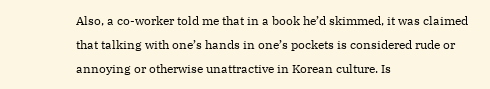Also, a co-worker told me that in a book he’d skimmed, it was claimed that talking with one’s hands in one’s pockets is considered rude or annoying or otherwise unattractive in Korean culture. Is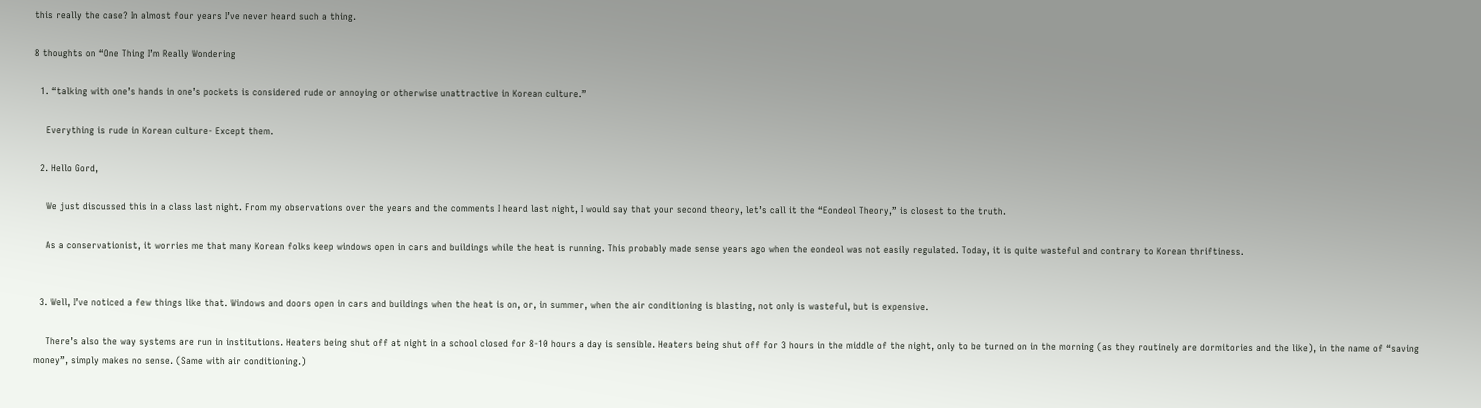this really the case? In almost four years I’ve never heard such a thing.

8 thoughts on “One Thing I’m Really Wondering

  1. “talking with one’s hands in one’s pockets is considered rude or annoying or otherwise unattractive in Korean culture.”

    Everything is rude in Korean culture- Except them.

  2. Hello Gord,

    We just discussed this in a class last night. From my observations over the years and the comments I heard last night, I would say that your second theory, let’s call it the “Eondeol Theory,” is closest to the truth.

    As a conservationist, it worries me that many Korean folks keep windows open in cars and buildings while the heat is running. This probably made sense years ago when the eondeol was not easily regulated. Today, it is quite wasteful and contrary to Korean thriftiness.


  3. Well, I’ve noticed a few things like that. Windows and doors open in cars and buildings when the heat is on, or, in summer, when the air conditioning is blasting, not only is wasteful, but is expensive.

    There’s also the way systems are run in institutions. Heaters being shut off at night in a school closed for 8-10 hours a day is sensible. Heaters being shut off for 3 hours in the middle of the night, only to be turned on in the morning (as they routinely are dormitories and the like), in the name of “saving money”, simply makes no sense. (Same with air conditioning.)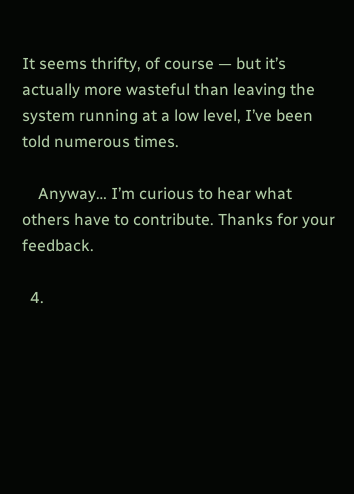It seems thrifty, of course — but it’s actually more wasteful than leaving the system running at a low level, I’ve been told numerous times.

    Anyway… I’m curious to hear what others have to contribute. Thanks for your feedback.

  4.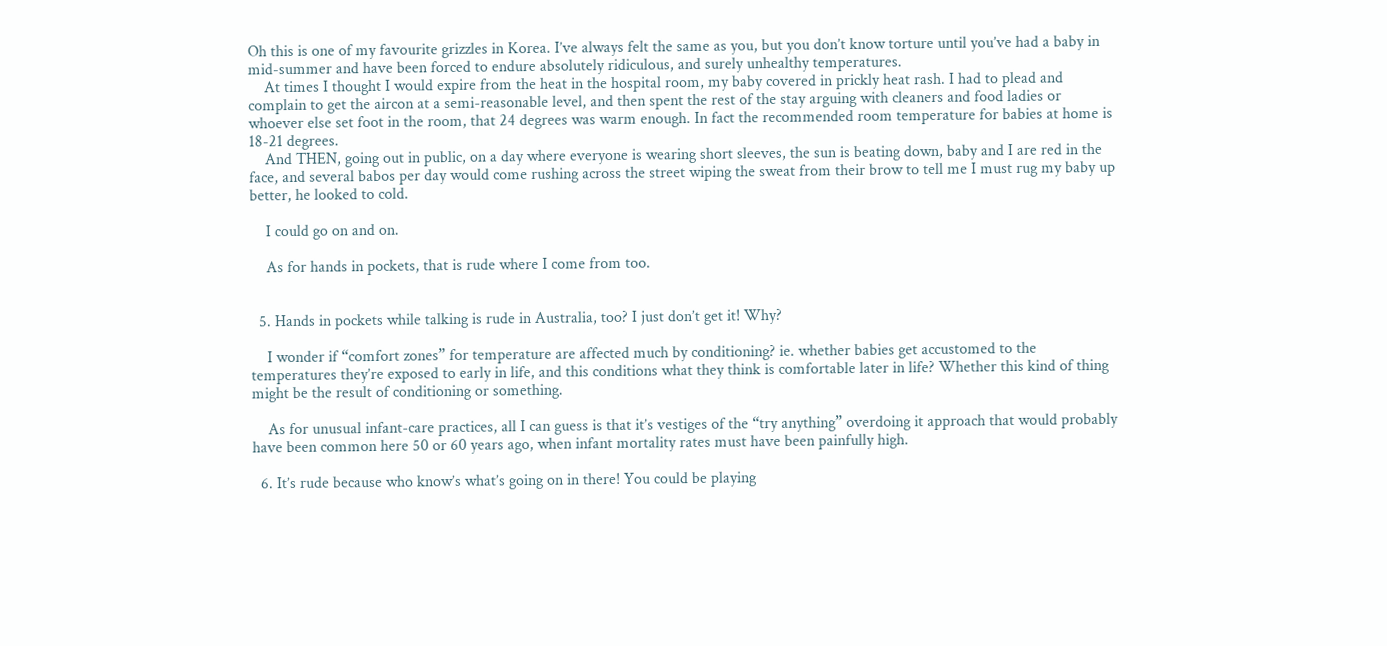Oh this is one of my favourite grizzles in Korea. I’ve always felt the same as you, but you don’t know torture until you’ve had a baby in mid-summer and have been forced to endure absolutely ridiculous, and surely unhealthy temperatures.
    At times I thought I would expire from the heat in the hospital room, my baby covered in prickly heat rash. I had to plead and complain to get the aircon at a semi-reasonable level, and then spent the rest of the stay arguing with cleaners and food ladies or whoever else set foot in the room, that 24 degrees was warm enough. In fact the recommended room temperature for babies at home is 18-21 degrees.
    And THEN, going out in public, on a day where everyone is wearing short sleeves, the sun is beating down, baby and I are red in the face, and several babos per day would come rushing across the street wiping the sweat from their brow to tell me I must rug my baby up better, he looked to cold.

    I could go on and on.

    As for hands in pockets, that is rude where I come from too.


  5. Hands in pockets while talking is rude in Australia, too? I just don’t get it! Why?

    I wonder if “comfort zones” for temperature are affected much by conditioning? ie. whether babies get accustomed to the temperatures they’re exposed to early in life, and this conditions what they think is comfortable later in life? Whether this kind of thing might be the result of conditioning or something.

    As for unusual infant-care practices, all I can guess is that it’s vestiges of the “try anything” overdoing it approach that would probably have been common here 50 or 60 years ago, when infant mortality rates must have been painfully high.

  6. It’s rude because who know’s what’s going on in there! You could be playing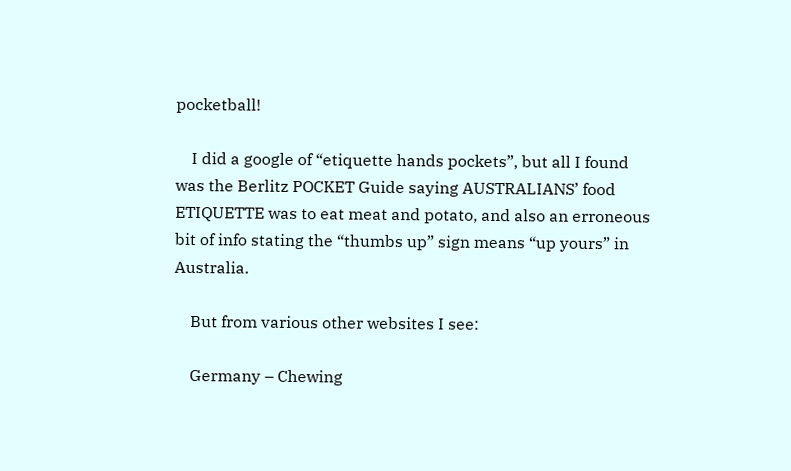pocketball!

    I did a google of “etiquette hands pockets”, but all I found was the Berlitz POCKET Guide saying AUSTRALIANS’ food ETIQUETTE was to eat meat and potato, and also an erroneous bit of info stating the “thumbs up” sign means “up yours” in Australia.

    But from various other websites I see:

    Germany – Chewing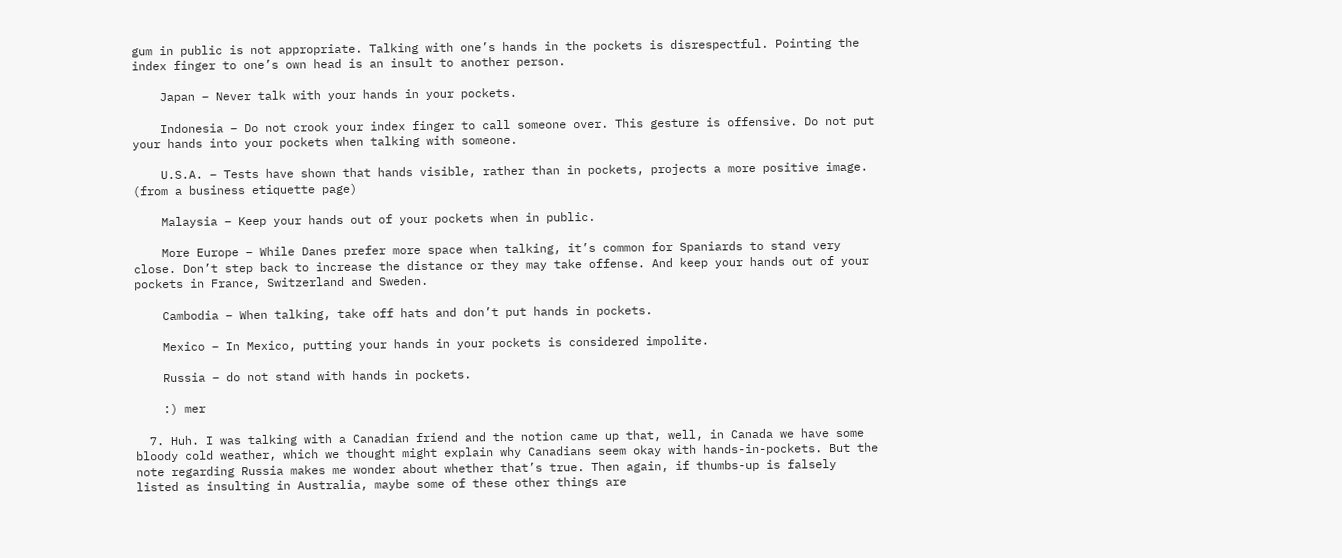gum in public is not appropriate. Talking with one’s hands in the pockets is disrespectful. Pointing the index finger to one’s own head is an insult to another person.

    Japan – Never talk with your hands in your pockets.

    Indonesia – Do not crook your index finger to call someone over. This gesture is offensive. Do not put your hands into your pockets when talking with someone.

    U.S.A. – Tests have shown that hands visible, rather than in pockets, projects a more positive image. (from a business etiquette page)

    Malaysia – Keep your hands out of your pockets when in public.

    More Europe – While Danes prefer more space when talking, it’s common for Spaniards to stand very close. Don’t step back to increase the distance or they may take offense. And keep your hands out of your pockets in France, Switzerland and Sweden.

    Cambodia – When talking, take off hats and don’t put hands in pockets.

    Mexico – In Mexico, putting your hands in your pockets is considered impolite.

    Russia – do not stand with hands in pockets.

    :) mer

  7. Huh. I was talking with a Canadian friend and the notion came up that, well, in Canada we have some bloody cold weather, which we thought might explain why Canadians seem okay with hands-in-pockets. But the note regarding Russia makes me wonder about whether that’s true. Then again, if thumbs-up is falsely listed as insulting in Australia, maybe some of these other things are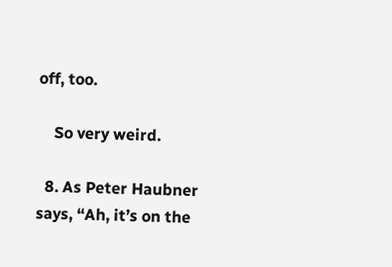off, too.

    So very weird.

  8. As Peter Haubner says, “Ah, it’s on the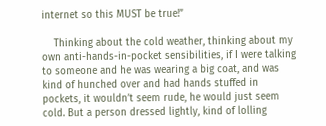internet so this MUST be true!”

    Thinking about the cold weather, thinking about my own anti-hands-in-pocket sensibilities, if I were talking to someone and he was wearing a big coat, and was kind of hunched over and had hands stuffed in pockets, it wouldn’t seem rude, he would just seem cold. But a person dressed lightly, kind of lolling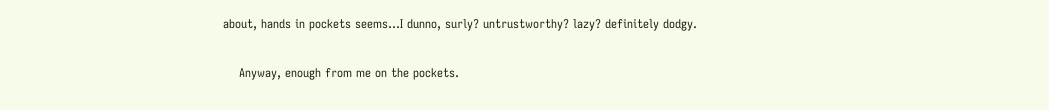about, hands in pockets seems…I dunno, surly? untrustworthy? lazy? definitely dodgy.

    Anyway, enough from me on the pockets.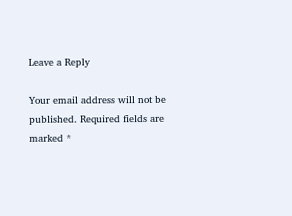Leave a Reply

Your email address will not be published. Required fields are marked *